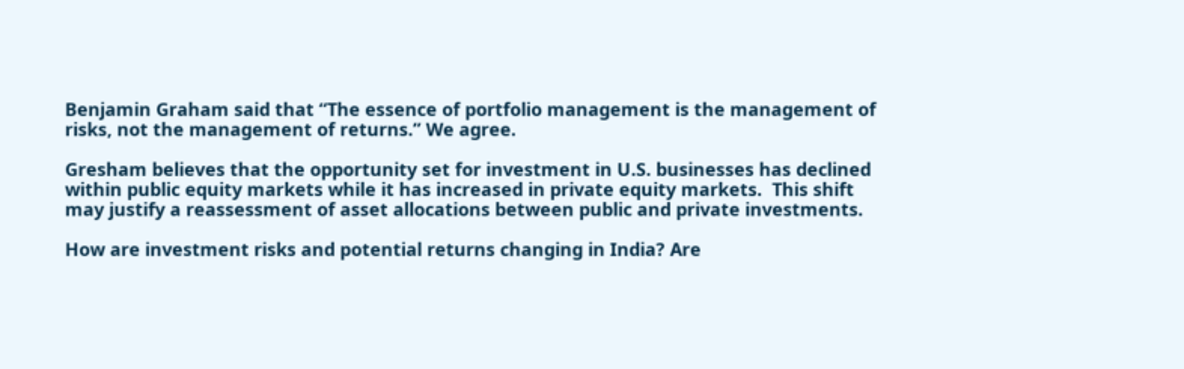Benjamin Graham said that “The essence of portfolio management is the management of risks, not the management of returns.” We agree.

Gresham believes that the opportunity set for investment in U.S. businesses has declined within public equity markets while it has increased in private equity markets.  This shift may justify a reassessment of asset allocations between public and private investments.

How are investment risks and potential returns changing in India? Are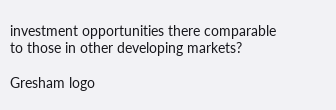investment opportunities there comparable to those in other developing markets?

Gresham logo